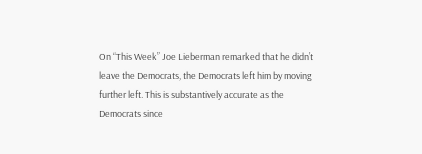On “This Week” Joe Lieberman remarked that he didn’t leave the Democrats, the Democrats left him by moving further left. This is substantively accurate as the Democrats since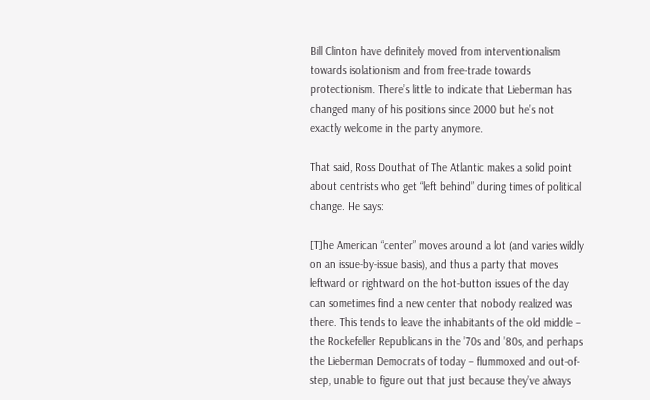Bill Clinton have definitely moved from interventionalism towards isolationism and from free-trade towards protectionism. There’s little to indicate that Lieberman has changed many of his positions since 2000 but he’s not exactly welcome in the party anymore.

That said, Ross Douthat of The Atlantic makes a solid point about centrists who get “left behind” during times of political change. He says:

[T]he American “center” moves around a lot (and varies wildly on an issue-by-issue basis), and thus a party that moves leftward or rightward on the hot-button issues of the day can sometimes find a new center that nobody realized was there. This tends to leave the inhabitants of the old middle – the Rockefeller Republicans in the ’70s and ’80s, and perhaps the Lieberman Democrats of today – flummoxed and out-of-step, unable to figure out that just because they’ve always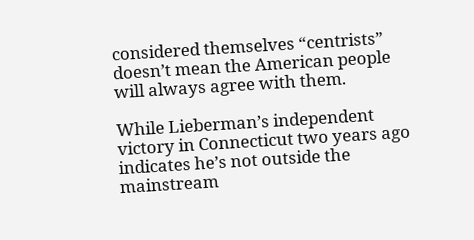considered themselves “centrists” doesn’t mean the American people will always agree with them.

While Lieberman’s independent victory in Connecticut two years ago indicates he’s not outside the mainstream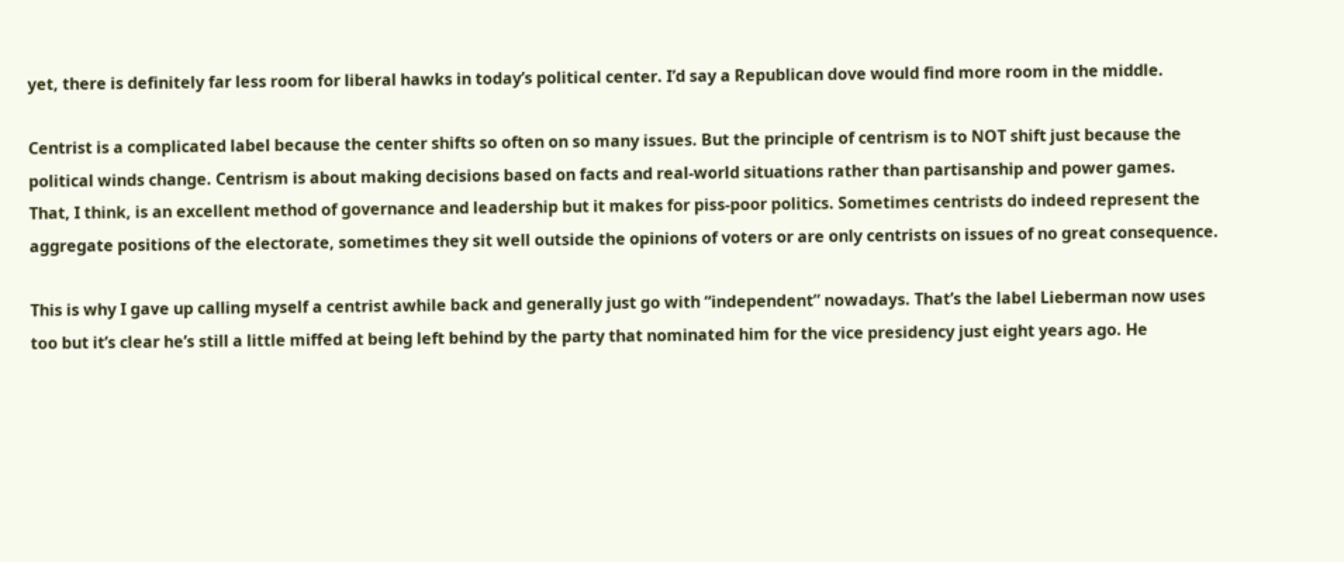yet, there is definitely far less room for liberal hawks in today’s political center. I’d say a Republican dove would find more room in the middle.

Centrist is a complicated label because the center shifts so often on so many issues. But the principle of centrism is to NOT shift just because the political winds change. Centrism is about making decisions based on facts and real-world situations rather than partisanship and power games. That, I think, is an excellent method of governance and leadership but it makes for piss-poor politics. Sometimes centrists do indeed represent the aggregate positions of the electorate, sometimes they sit well outside the opinions of voters or are only centrists on issues of no great consequence.

This is why I gave up calling myself a centrist awhile back and generally just go with “independent” nowadays. That’s the label Lieberman now uses too but it’s clear he’s still a little miffed at being left behind by the party that nominated him for the vice presidency just eight years ago. He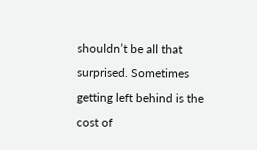shouldn’t be all that surprised. Sometimes getting left behind is the cost of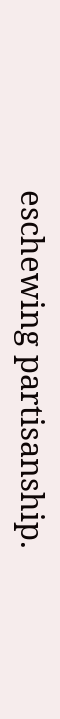eschewing partisanship.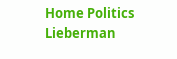Home Politics Lieberman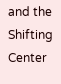and the Shifting Center